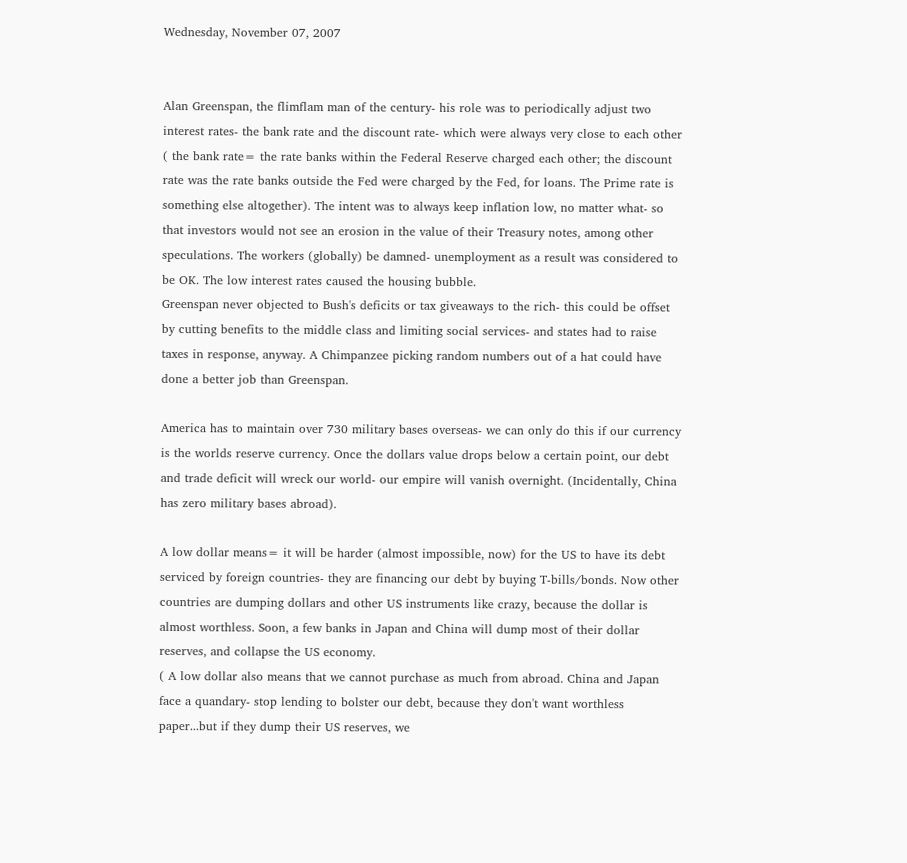Wednesday, November 07, 2007


Alan Greenspan, the flimflam man of the century- his role was to periodically adjust two interest rates- the bank rate and the discount rate- which were always very close to each other ( the bank rate= the rate banks within the Federal Reserve charged each other; the discount rate was the rate banks outside the Fed were charged by the Fed, for loans. The Prime rate is something else altogether). The intent was to always keep inflation low, no matter what- so that investors would not see an erosion in the value of their Treasury notes, among other speculations. The workers (globally) be damned- unemployment as a result was considered to be OK. The low interest rates caused the housing bubble.
Greenspan never objected to Bush's deficits or tax giveaways to the rich- this could be offset by cutting benefits to the middle class and limiting social services- and states had to raise taxes in response, anyway. A Chimpanzee picking random numbers out of a hat could have done a better job than Greenspan.

America has to maintain over 730 military bases overseas- we can only do this if our currency is the worlds reserve currency. Once the dollars value drops below a certain point, our debt and trade deficit will wreck our world- our empire will vanish overnight. (Incidentally, China has zero military bases abroad).

A low dollar means= it will be harder (almost impossible, now) for the US to have its debt serviced by foreign countries- they are financing our debt by buying T-bills/bonds. Now other countries are dumping dollars and other US instruments like crazy, because the dollar is almost worthless. Soon, a few banks in Japan and China will dump most of their dollar reserves, and collapse the US economy.
( A low dollar also means that we cannot purchase as much from abroad. China and Japan face a quandary- stop lending to bolster our debt, because they don't want worthless paper...but if they dump their US reserves, we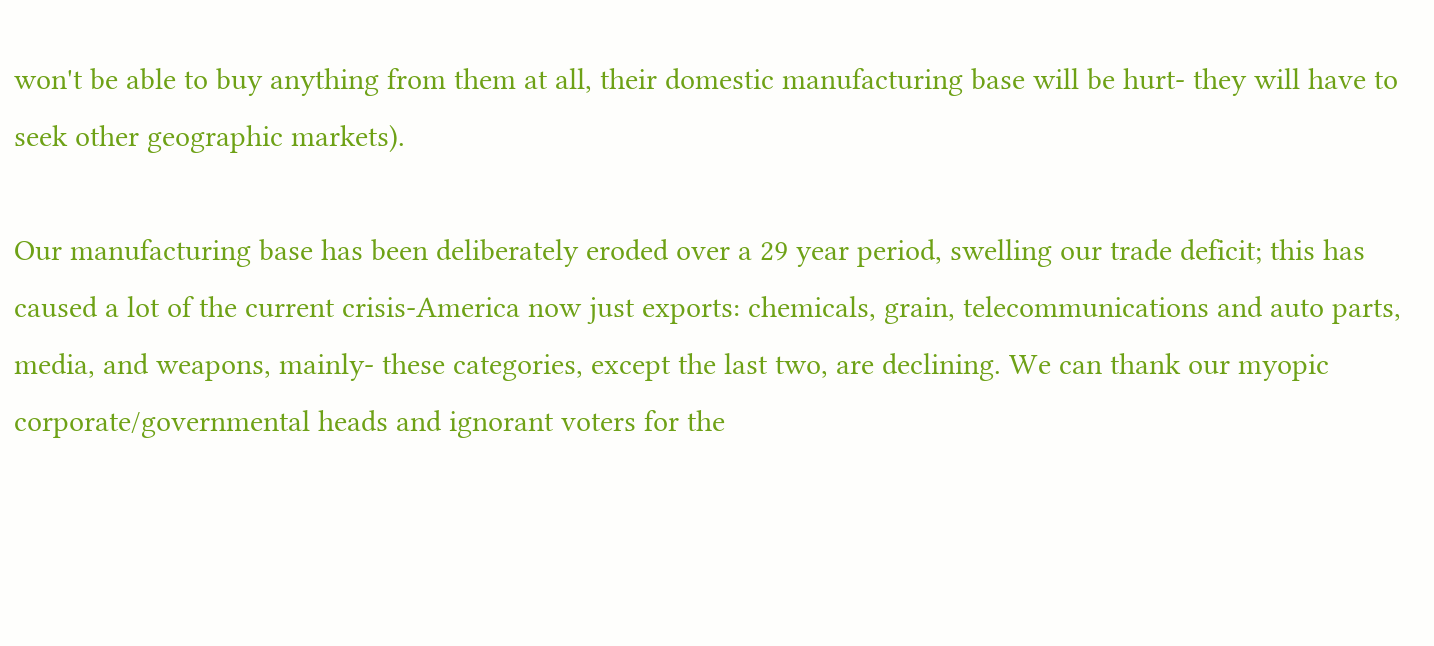won't be able to buy anything from them at all, their domestic manufacturing base will be hurt- they will have to seek other geographic markets).

Our manufacturing base has been deliberately eroded over a 29 year period, swelling our trade deficit; this has caused a lot of the current crisis-America now just exports: chemicals, grain, telecommunications and auto parts, media, and weapons, mainly- these categories, except the last two, are declining. We can thank our myopic corporate/governmental heads and ignorant voters for the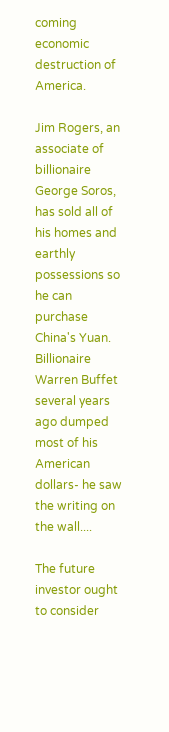coming economic destruction of America.

Jim Rogers, an associate of billionaire George Soros, has sold all of his homes and earthly possessions so he can purchase China's Yuan.
Billionaire Warren Buffet several years ago dumped most of his American dollars- he saw the writing on the wall....

The future investor ought to consider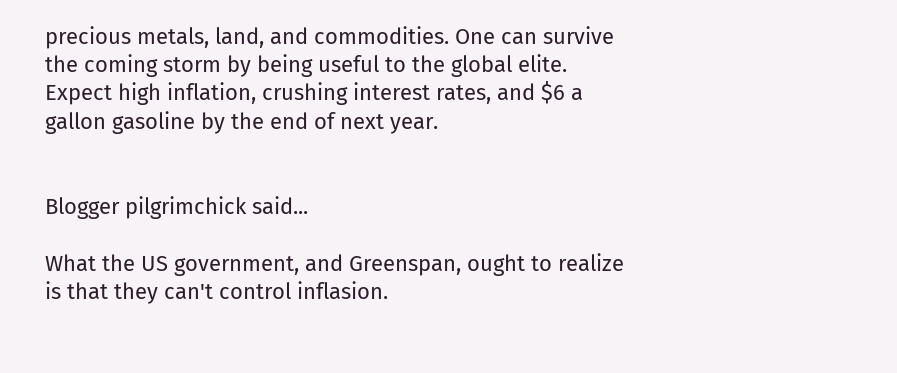precious metals, land, and commodities. One can survive the coming storm by being useful to the global elite. Expect high inflation, crushing interest rates, and $6 a gallon gasoline by the end of next year.


Blogger pilgrimchick said...

What the US government, and Greenspan, ought to realize is that they can't control inflasion.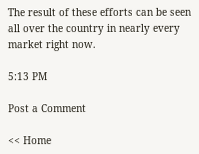The result of these efforts can be seen all over the country in nearly every market right now.

5:13 PM

Post a Comment

<< Home